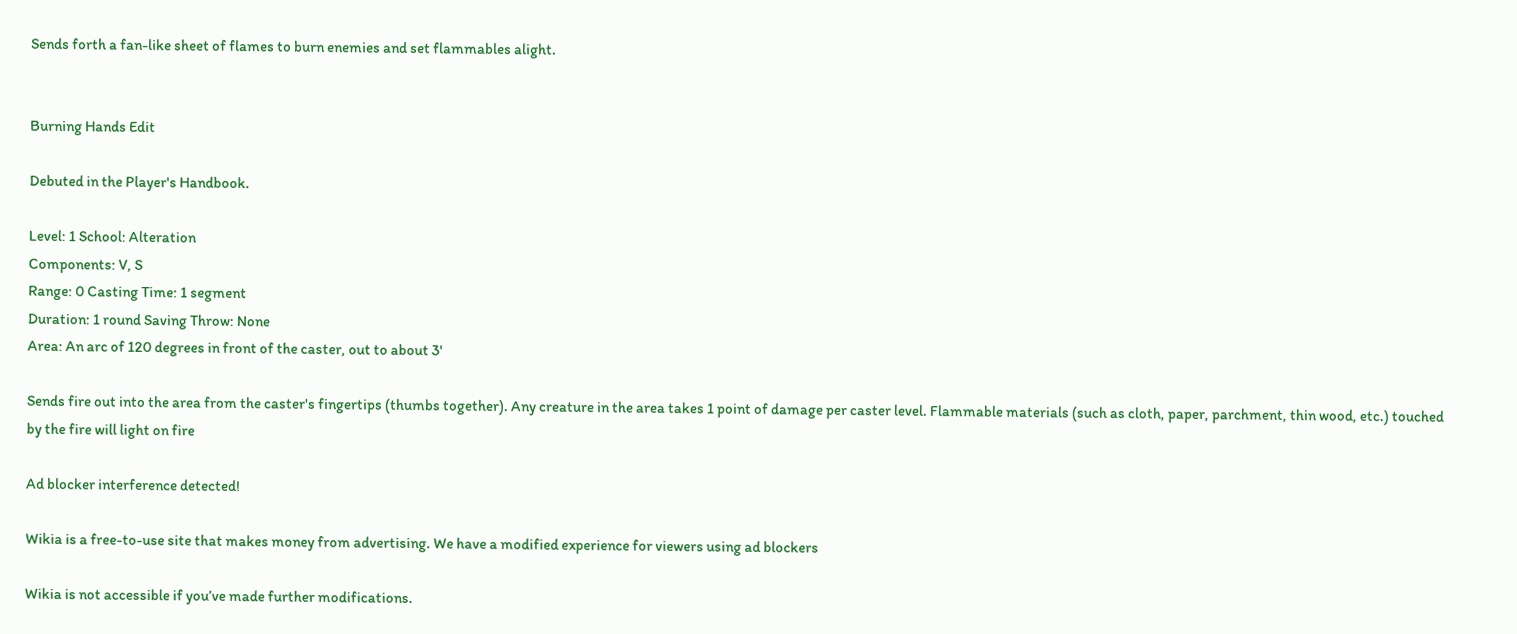Sends forth a fan-like sheet of flames to burn enemies and set flammables alight.


Burning Hands Edit

Debuted in the Player's Handbook.

Level: 1 School: Alteration
Components: V, S
Range: 0 Casting Time: 1 segment
Duration: 1 round Saving Throw: None
Area: An arc of 120 degrees in front of the caster, out to about 3'

Sends fire out into the area from the caster's fingertips (thumbs together). Any creature in the area takes 1 point of damage per caster level. Flammable materials (such as cloth, paper, parchment, thin wood, etc.) touched by the fire will light on fire

Ad blocker interference detected!

Wikia is a free-to-use site that makes money from advertising. We have a modified experience for viewers using ad blockers

Wikia is not accessible if you’ve made further modifications.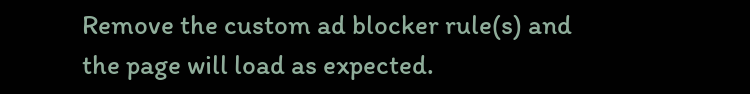Remove the custom ad blocker rule(s) and the page will load as expected.